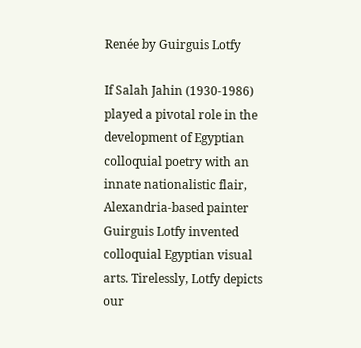Renée by Guirguis Lotfy

If Salah Jahin (1930-1986) played a pivotal role in the development of Egyptian colloquial poetry with an innate nationalistic flair, Alexandria-based painter Guirguis Lotfy invented colloquial Egyptian visual arts. Tirelessly, Lotfy depicts our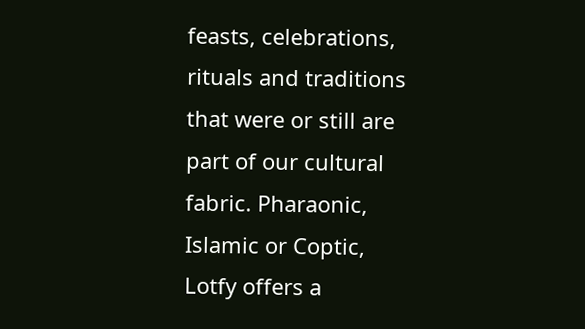feasts, celebrations, rituals and traditions that were or still are part of our cultural fabric. Pharaonic, Islamic or Coptic, Lotfy offers a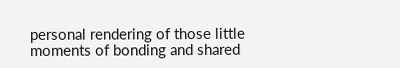personal rendering of those little moments of bonding and shared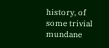history, of some trivial mundane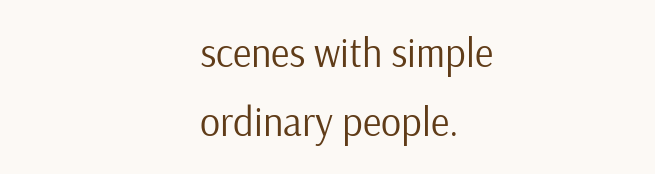scenes with simple ordinary people.